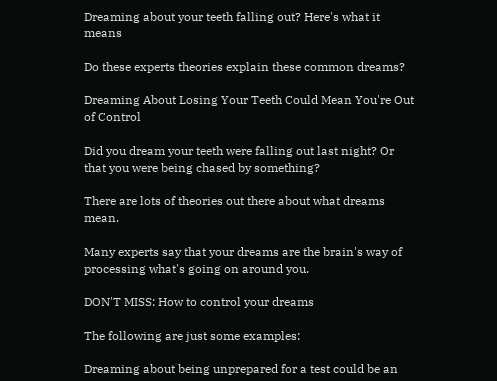Dreaming about your teeth falling out? Here's what it means

Do these experts theories explain these common dreams?

Dreaming About Losing Your Teeth Could Mean You're Out of Control

Did you dream your teeth were falling out last night? Or that you were being chased by something?

There are lots of theories out there about what dreams mean.

Many experts say that your dreams are the brain's way of processing what's going on around you.

DON'T MISS: How to control your dreams

The following are just some examples:

Dreaming about being unprepared for a test could be an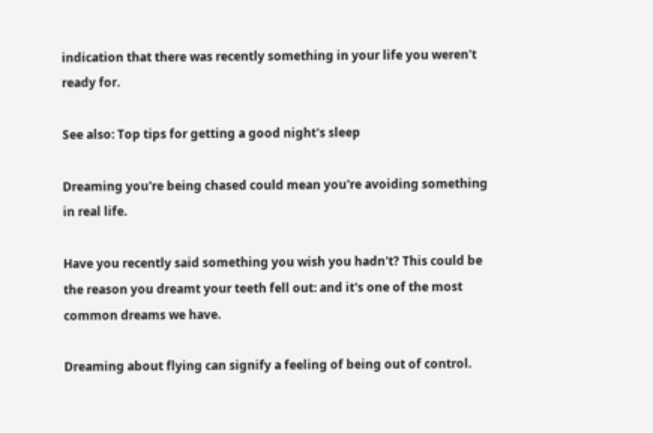indication that there was recently something in your life you weren't ready for.

See also: Top tips for getting a good night's sleep

Dreaming you're being chased could mean you're avoiding something in real life.

Have you recently said something you wish you hadn't? This could be the reason you dreamt your teeth fell out: and it's one of the most common dreams we have.

Dreaming about flying can signify a feeling of being out of control.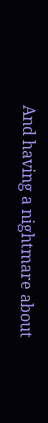And having a nightmare about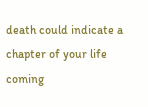death could indicate a chapter of your life coming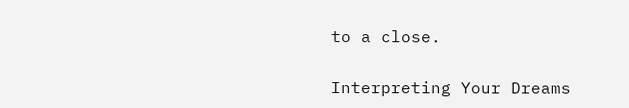to a close.

Interpreting Your Dreams